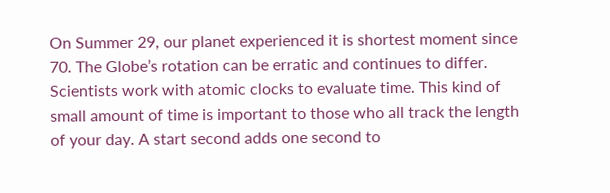On Summer 29, our planet experienced it is shortest moment since 70. The Globe’s rotation can be erratic and continues to differ. Scientists work with atomic clocks to evaluate time. This kind of small amount of time is important to those who all track the length of your day. A start second adds one second to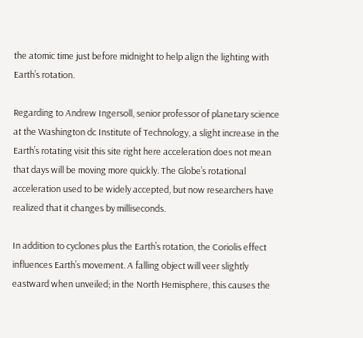the atomic time just before midnight to help align the lighting with Earth’s rotation.

Regarding to Andrew Ingersoll, senior professor of planetary science at the Washington dc Institute of Technology, a slight increase in the Earth’s rotating visit this site right here acceleration does not mean that days will be moving more quickly. The Globe’s rotational acceleration used to be widely accepted, but now researchers have realized that it changes by milliseconds.

In addition to cyclones plus the Earth’s rotation, the Coriolis effect influences Earth’s movement. A falling object will veer slightly eastward when unveiled; in the North Hemisphere, this causes the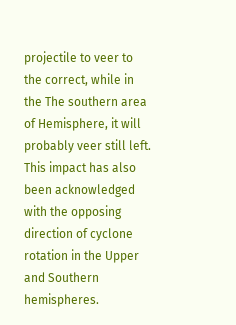projectile to veer to the correct, while in the The southern area of Hemisphere, it will probably veer still left. This impact has also been acknowledged with the opposing direction of cyclone rotation in the Upper and Southern hemispheres.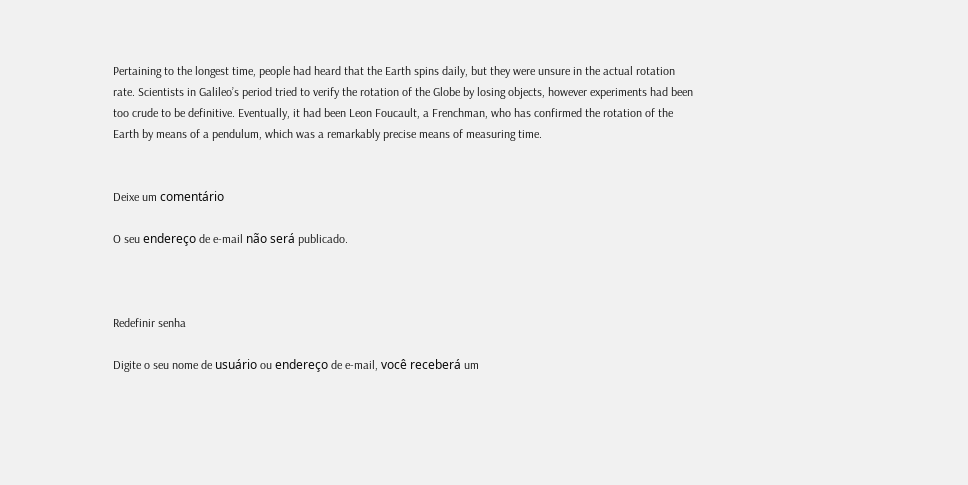Pertaining to the longest time, people had heard that the Earth spins daily, but they were unsure in the actual rotation rate. Scientists in Galileo’s period tried to verify the rotation of the Globe by losing objects, however experiments had been too crude to be definitive. Eventually, it had been Leon Foucault, a Frenchman, who has confirmed the rotation of the Earth by means of a pendulum, which was a remarkably precise means of measuring time.


Deixe um comentário

O seu endereço de e-mail não será publicado.



Redefinir senha

Digite o seu nome de usuário ou endereço de e-mail, você receberá um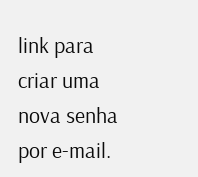link para criar uma nova senha por e-mail.